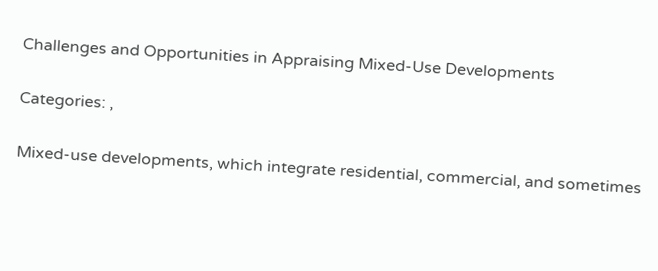Challenges and Opportunities in Appraising Mixed-Use Developments

Categories: ,

Mixed-use developments, which integrate residential, commercial, and sometimes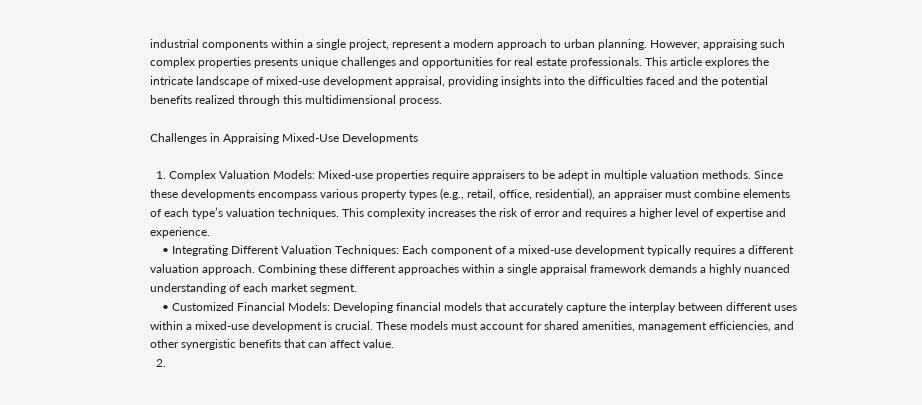industrial components within a single project, represent a modern approach to urban planning. However, appraising such complex properties presents unique challenges and opportunities for real estate professionals. This article explores the intricate landscape of mixed-use development appraisal, providing insights into the difficulties faced and the potential benefits realized through this multidimensional process.

Challenges in Appraising Mixed-Use Developments

  1. Complex Valuation Models: Mixed-use properties require appraisers to be adept in multiple valuation methods. Since these developments encompass various property types (e.g., retail, office, residential), an appraiser must combine elements of each type’s valuation techniques. This complexity increases the risk of error and requires a higher level of expertise and experience.
    • Integrating Different Valuation Techniques: Each component of a mixed-use development typically requires a different valuation approach. Combining these different approaches within a single appraisal framework demands a highly nuanced understanding of each market segment.
    • Customized Financial Models: Developing financial models that accurately capture the interplay between different uses within a mixed-use development is crucial. These models must account for shared amenities, management efficiencies, and other synergistic benefits that can affect value.
  2.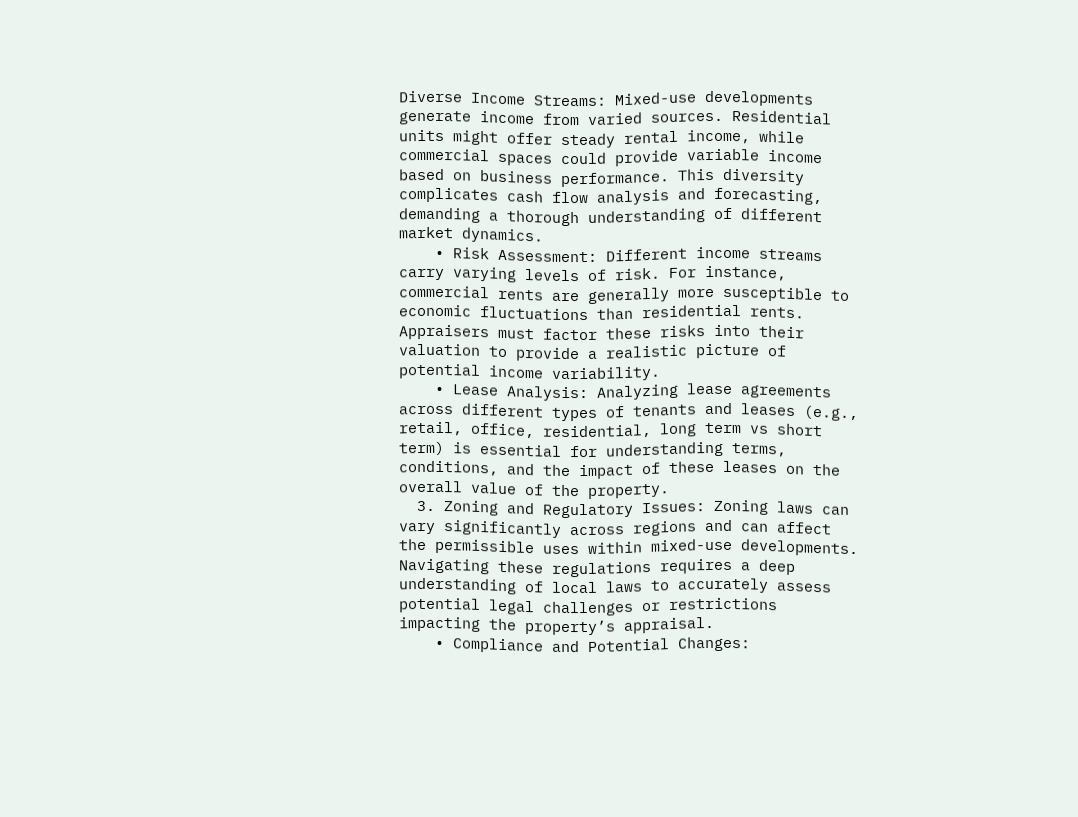Diverse Income Streams: Mixed-use developments generate income from varied sources. Residential units might offer steady rental income, while commercial spaces could provide variable income based on business performance. This diversity complicates cash flow analysis and forecasting, demanding a thorough understanding of different market dynamics.
    • Risk Assessment: Different income streams carry varying levels of risk. For instance, commercial rents are generally more susceptible to economic fluctuations than residential rents. Appraisers must factor these risks into their valuation to provide a realistic picture of potential income variability.
    • Lease Analysis: Analyzing lease agreements across different types of tenants and leases (e.g., retail, office, residential, long term vs short term) is essential for understanding terms, conditions, and the impact of these leases on the overall value of the property.
  3. Zoning and Regulatory Issues: Zoning laws can vary significantly across regions and can affect the permissible uses within mixed-use developments. Navigating these regulations requires a deep understanding of local laws to accurately assess potential legal challenges or restrictions impacting the property’s appraisal.
    • Compliance and Potential Changes: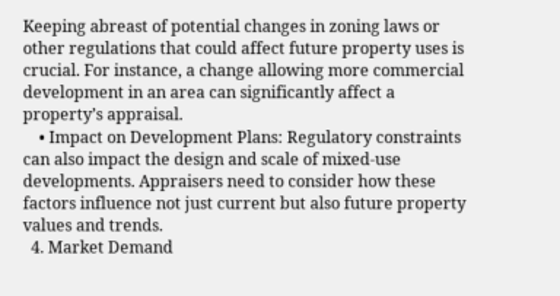Keeping abreast of potential changes in zoning laws or other regulations that could affect future property uses is crucial. For instance, a change allowing more commercial development in an area can significantly affect a property’s appraisal.
    • Impact on Development Plans: Regulatory constraints can also impact the design and scale of mixed-use developments. Appraisers need to consider how these factors influence not just current but also future property values and trends.
  4. Market Demand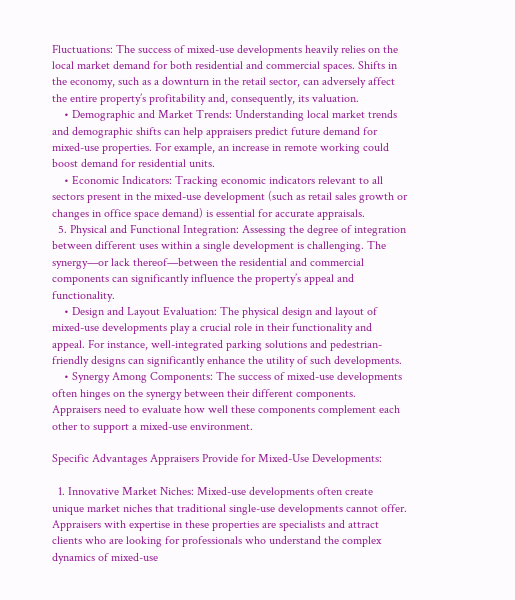Fluctuations: The success of mixed-use developments heavily relies on the local market demand for both residential and commercial spaces. Shifts in the economy, such as a downturn in the retail sector, can adversely affect the entire property’s profitability and, consequently, its valuation.
    • Demographic and Market Trends: Understanding local market trends and demographic shifts can help appraisers predict future demand for mixed-use properties. For example, an increase in remote working could boost demand for residential units.
    • Economic Indicators: Tracking economic indicators relevant to all sectors present in the mixed-use development (such as retail sales growth or changes in office space demand) is essential for accurate appraisals.
  5. Physical and Functional Integration: Assessing the degree of integration between different uses within a single development is challenging. The synergy—or lack thereof—between the residential and commercial components can significantly influence the property’s appeal and functionality.
    • Design and Layout Evaluation: The physical design and layout of mixed-use developments play a crucial role in their functionality and appeal. For instance, well-integrated parking solutions and pedestrian-friendly designs can significantly enhance the utility of such developments.
    • Synergy Among Components: The success of mixed-use developments often hinges on the synergy between their different components. Appraisers need to evaluate how well these components complement each other to support a mixed-use environment.

Specific Advantages Appraisers Provide for Mixed-Use Developments:

  1. Innovative Market Niches: Mixed-use developments often create unique market niches that traditional single-use developments cannot offer. Appraisers with expertise in these properties are specialists and attract clients who are looking for professionals who understand the complex dynamics of mixed-use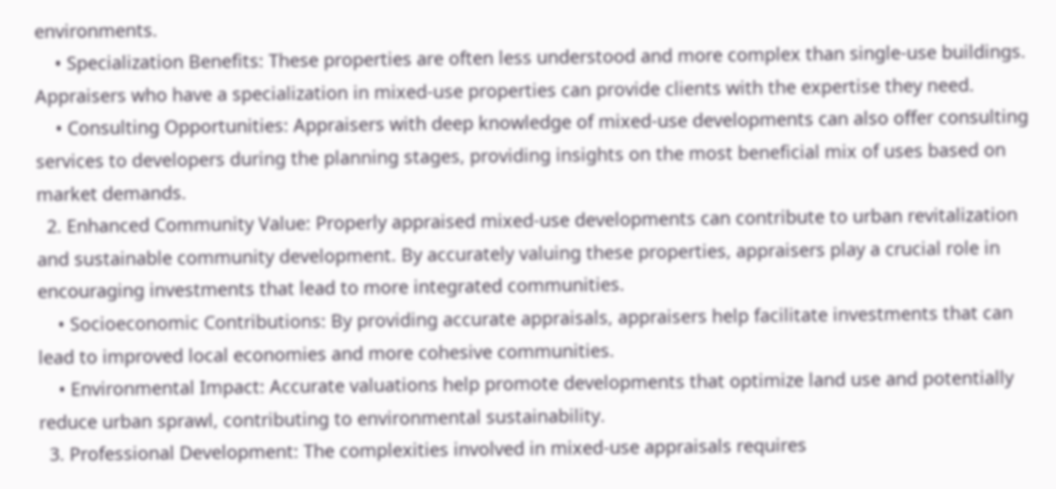environments.
    • Specialization Benefits: These properties are often less understood and more complex than single-use buildings. Appraisers who have a specialization in mixed-use properties can provide clients with the expertise they need.
    • Consulting Opportunities: Appraisers with deep knowledge of mixed-use developments can also offer consulting services to developers during the planning stages, providing insights on the most beneficial mix of uses based on market demands.
  2. Enhanced Community Value: Properly appraised mixed-use developments can contribute to urban revitalization and sustainable community development. By accurately valuing these properties, appraisers play a crucial role in encouraging investments that lead to more integrated communities.
    • Socioeconomic Contributions: By providing accurate appraisals, appraisers help facilitate investments that can lead to improved local economies and more cohesive communities.
    • Environmental Impact: Accurate valuations help promote developments that optimize land use and potentially reduce urban sprawl, contributing to environmental sustainability.
  3. Professional Development: The complexities involved in mixed-use appraisals requires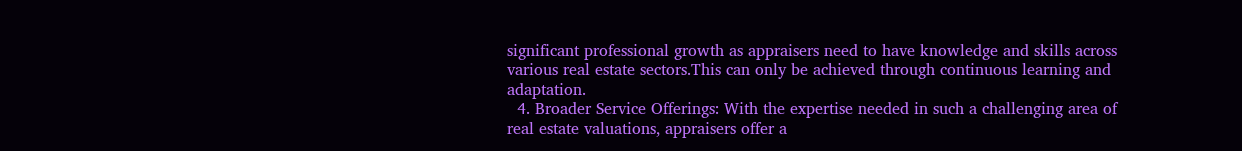significant professional growth as appraisers need to have knowledge and skills across various real estate sectors.This can only be achieved through continuous learning and adaptation.
  4. Broader Service Offerings: With the expertise needed in such a challenging area of real estate valuations, appraisers offer a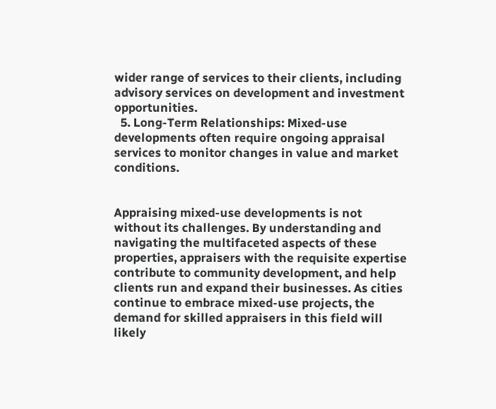wider range of services to their clients, including advisory services on development and investment opportunities.
  5. Long-Term Relationships: Mixed-use developments often require ongoing appraisal services to monitor changes in value and market conditions.


Appraising mixed-use developments is not without its challenges. By understanding and navigating the multifaceted aspects of these properties, appraisers with the requisite expertise contribute to community development, and help clients run and expand their businesses. As cities continue to embrace mixed-use projects, the demand for skilled appraisers in this field will likely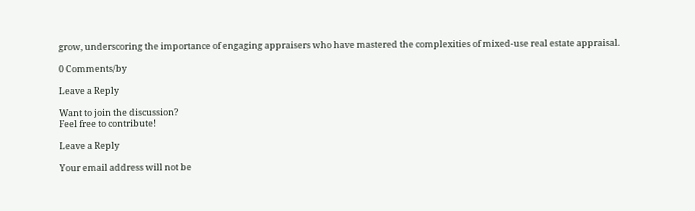grow, underscoring the importance of engaging appraisers who have mastered the complexities of mixed-use real estate appraisal.

0 Comments/by

Leave a Reply

Want to join the discussion?
Feel free to contribute!

Leave a Reply

Your email address will not be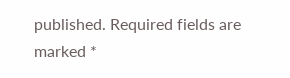published. Required fields are marked *